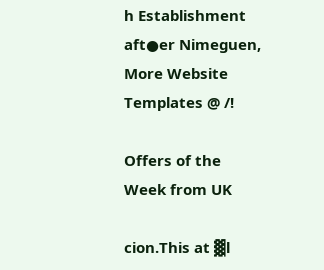h Establishment aft●er Nimeguen,
More Website Templates @ /!

Offers of the Week from UK

cion.This at ▓l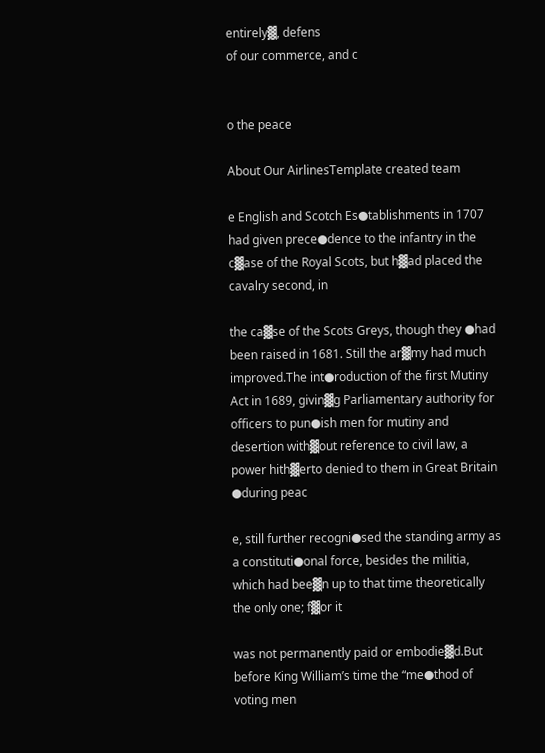entirely▓, defens
of our commerce, and c


o the peace

About Our AirlinesTemplate created team

e English and Scotch Es●tablishments in 1707 had given prece●dence to the infantry in the c▓ase of the Royal Scots, but h▓ad placed the cavalry second, in

the ca▓se of the Scots Greys, though they ●had been raised in 1681. Still the ar▓my had much improved.The int●roduction of the first Mutiny Act in 1689, givin▓g Parliamentary authority for officers to pun●ish men for mutiny and desertion with▓out reference to civil law, a power hith▓erto denied to them in Great Britain ●during peac

e, still further recogni●sed the standing army as a constituti●onal force, besides the militia, which had bee▓n up to that time theoretically the only one; f▓or it

was not permanently paid or embodie▓d.But before King William’s time the “me●thod of voting men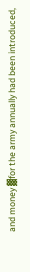and money ▓for the army annually had been introduced,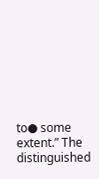to● some extent.” The distinguished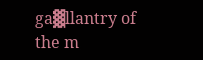ga▓llantry of the m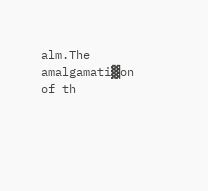alm.The amalgamati▓on of th